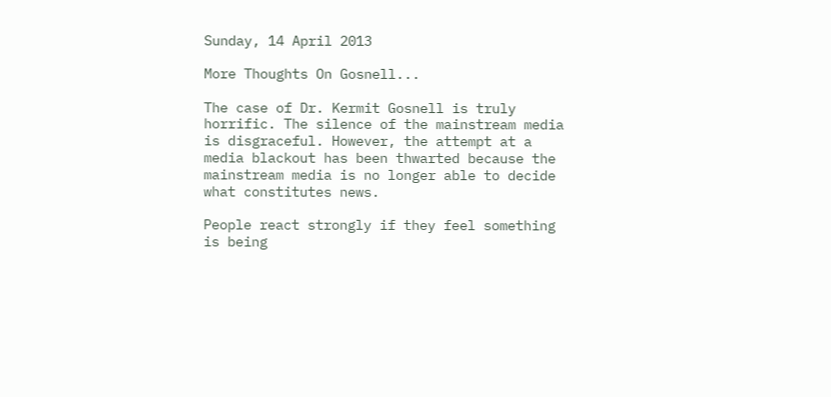Sunday, 14 April 2013

More Thoughts On Gosnell...

The case of Dr. Kermit Gosnell is truly horrific. The silence of the mainstream media is disgraceful. However, the attempt at a media blackout has been thwarted because the mainstream media is no longer able to decide what constitutes news.

People react strongly if they feel something is being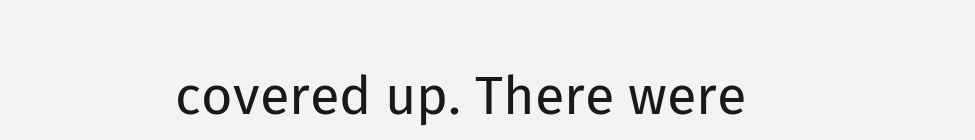covered up. There were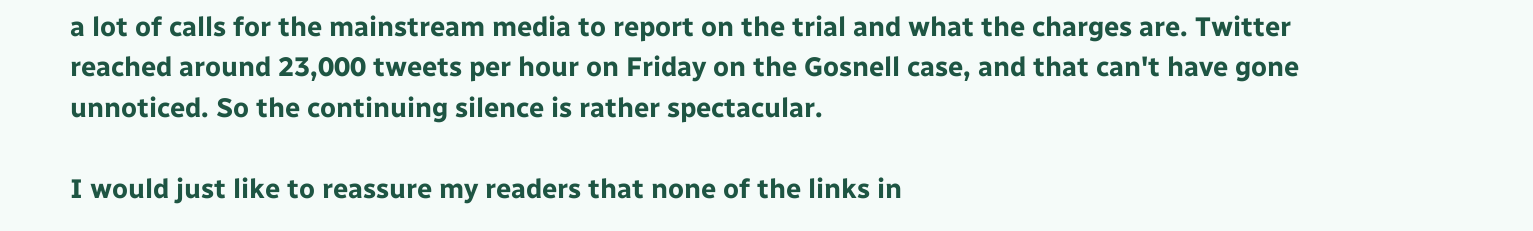a lot of calls for the mainstream media to report on the trial and what the charges are. Twitter reached around 23,000 tweets per hour on Friday on the Gosnell case, and that can't have gone unnoticed. So the continuing silence is rather spectacular.

I would just like to reassure my readers that none of the links in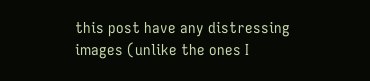this post have any distressing images (unlike the ones I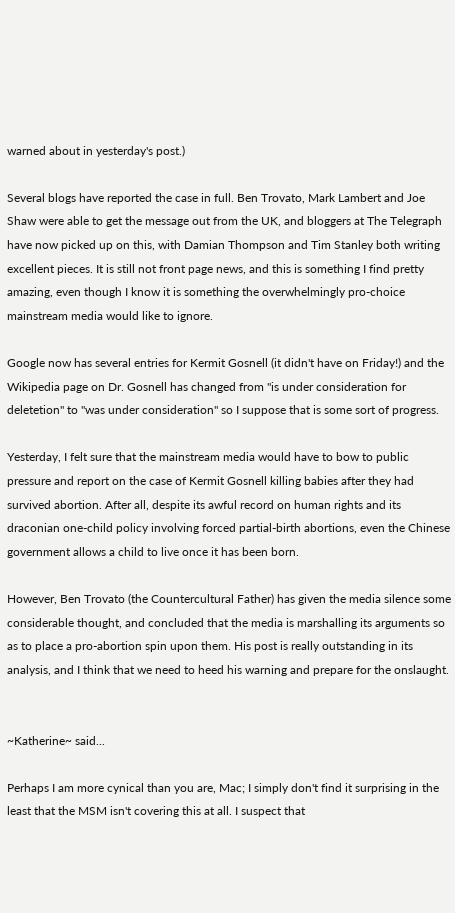warned about in yesterday's post.)

Several blogs have reported the case in full. Ben Trovato, Mark Lambert and Joe Shaw were able to get the message out from the UK, and bloggers at The Telegraph have now picked up on this, with Damian Thompson and Tim Stanley both writing excellent pieces. It is still not front page news, and this is something I find pretty amazing, even though I know it is something the overwhelmingly pro-choice mainstream media would like to ignore.

Google now has several entries for Kermit Gosnell (it didn't have on Friday!) and the Wikipedia page on Dr. Gosnell has changed from "is under consideration for deletetion" to "was under consideration" so I suppose that is some sort of progress.

Yesterday, I felt sure that the mainstream media would have to bow to public pressure and report on the case of Kermit Gosnell killing babies after they had survived abortion. After all, despite its awful record on human rights and its draconian one-child policy involving forced partial-birth abortions, even the Chinese government allows a child to live once it has been born.

However, Ben Trovato (the Countercultural Father) has given the media silence some considerable thought, and concluded that the media is marshalling its arguments so as to place a pro-abortion spin upon them. His post is really outstanding in its analysis, and I think that we need to heed his warning and prepare for the onslaught.


~Katherine~ said...

Perhaps I am more cynical than you are, Mac; I simply don't find it surprising in the least that the MSM isn't covering this at all. I suspect that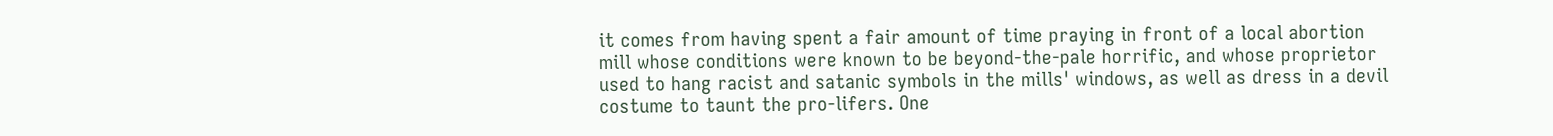it comes from having spent a fair amount of time praying in front of a local abortion mill whose conditions were known to be beyond-the-pale horrific, and whose proprietor used to hang racist and satanic symbols in the mills' windows, as well as dress in a devil costume to taunt the pro-lifers. One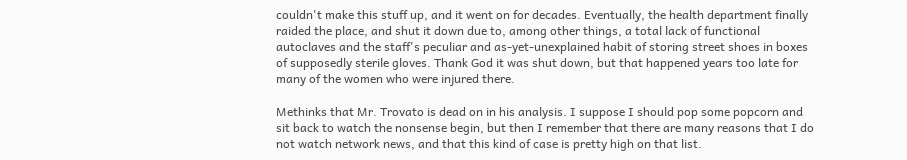couldn't make this stuff up, and it went on for decades. Eventually, the health department finally raided the place, and shut it down due to, among other things, a total lack of functional autoclaves and the staff's peculiar and as-yet-unexplained habit of storing street shoes in boxes of supposedly sterile gloves. Thank God it was shut down, but that happened years too late for many of the women who were injured there.

Methinks that Mr. Trovato is dead on in his analysis. I suppose I should pop some popcorn and sit back to watch the nonsense begin, but then I remember that there are many reasons that I do not watch network news, and that this kind of case is pretty high on that list.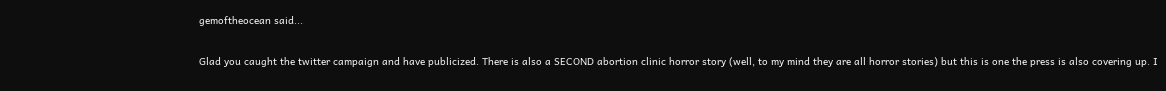gemoftheocean said...

Glad you caught the twitter campaign and have publicized. There is also a SECOND abortion clinic horror story (well, to my mind they are all horror stories) but this is one the press is also covering up. I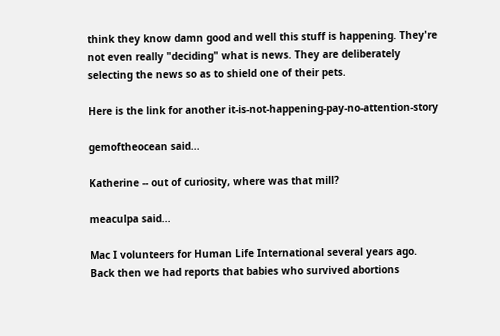think they know damn good and well this stuff is happening. They're not even really "deciding" what is news. They are deliberately selecting the news so as to shield one of their pets.

Here is the link for another it-is-not-happening-pay-no-attention-story

gemoftheocean said...

Katherine -- out of curiosity, where was that mill?

meaculpa said...

Mac I volunteers for Human Life International several years ago. Back then we had reports that babies who survived abortions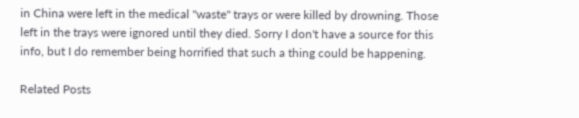in China were left in the medical "waste" trays or were killed by drowning. Those left in the trays were ignored until they died. Sorry I don't have a source for this info, but I do remember being horrified that such a thing could be happening.

Related Posts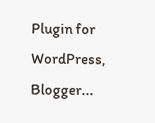Plugin for WordPress, Blogger...